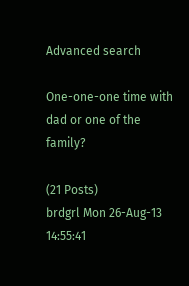Advanced search

One-one-one time with dad or one of the family?

(21 Posts)
brdgrl Mon 26-Aug-13 14:55:41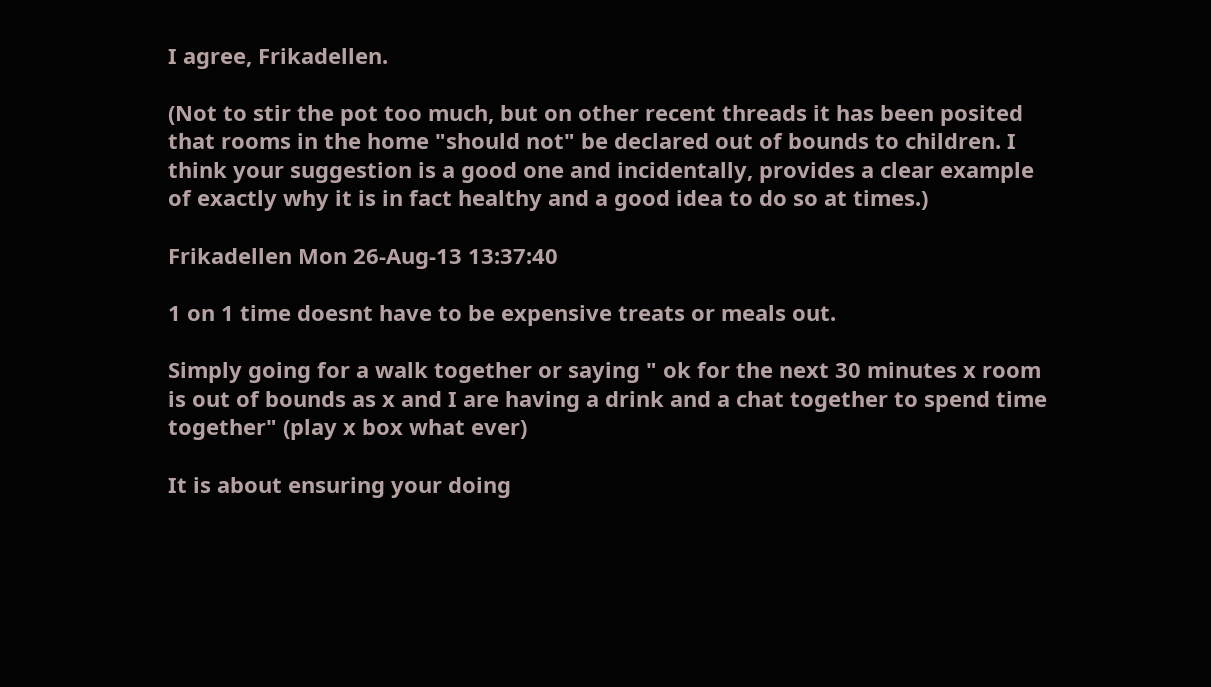I agree, Frikadellen.

(Not to stir the pot too much, but on other recent threads it has been posited that rooms in the home "should not" be declared out of bounds to children. I think your suggestion is a good one and incidentally, provides a clear example of exactly why it is in fact healthy and a good idea to do so at times.)

Frikadellen Mon 26-Aug-13 13:37:40

1 on 1 time doesnt have to be expensive treats or meals out.

Simply going for a walk together or saying " ok for the next 30 minutes x room is out of bounds as x and I are having a drink and a chat together to spend time together" (play x box what ever)

It is about ensuring your doing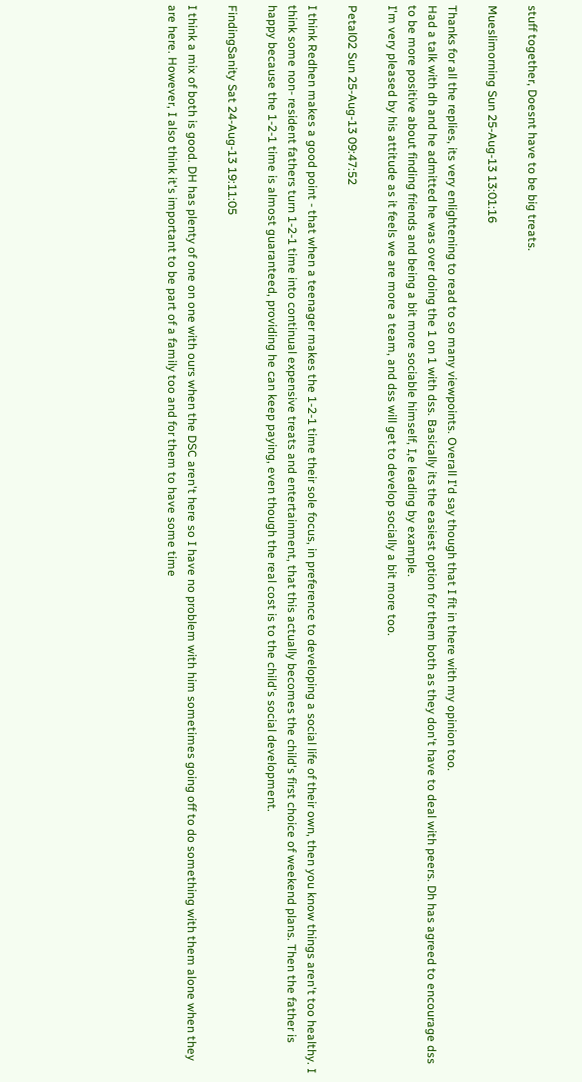stuff together, Doesnt have to be big treats.

Mueslimorning Sun 25-Aug-13 13:01:16

Thanks for all the replies, its very enlightening to read to so many viewpoints. Overall I'd say though that I fit in there with my opinion too.
Had a talk with dh and he admitted he was over doing the 1 on 1 with dss. Basically its the easiest option for them both as they don't have to deal with peers. Dh has agreed to encourage dss to be more positive about finding friends and being a bit more sociable himself, I,e leading by example.
I'm very pleased by his attitude as it feels we are more a team, and dss will get to develop socially a bit more too.

Petal02 Sun 25-Aug-13 09:47:52

I think Redhen makes a good point - that when a teenager makes the 1-2-1 time their sole focus, in preference to developing a social life of their own, then you know things aren't too healthy. I think some non- resident fathers turn 1-2-1 time into continual expensive treats and entertainment, that this actually becomes the child's first choice of weekend plans. Then the father is happy because the 1-2-1 time is almost guaranteed, providing he can keep paying, even though the real cost is to the child's social development.

FindingSanity Sat 24-Aug-13 19:11:05

I think a mix of both is good. DH has plenty of one on one with ours when the DSC aren't here so I have no problem with him sometimes going off to do something with them alone when they are here. However, I also think it's important to be part of a family too and for them to have some time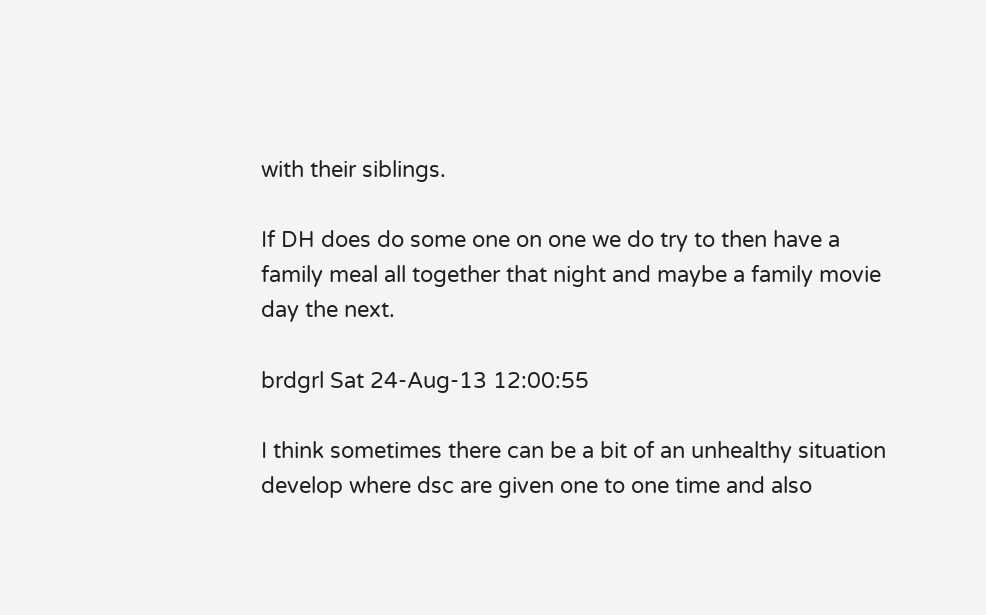with their siblings.

If DH does do some one on one we do try to then have a family meal all together that night and maybe a family movie day the next.

brdgrl Sat 24-Aug-13 12:00:55

I think sometimes there can be a bit of an unhealthy situation develop where dsc are given one to one time and also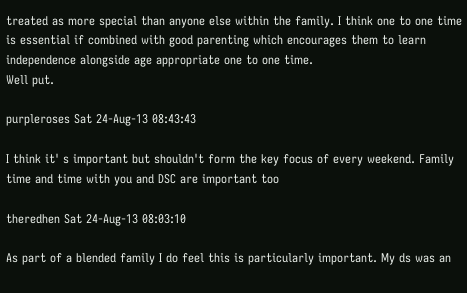treated as more special than anyone else within the family. I think one to one time is essential if combined with good parenting which encourages them to learn independence alongside age appropriate one to one time.
Well put.

purpleroses Sat 24-Aug-13 08:43:43

I think it' s important but shouldn't form the key focus of every weekend. Family time and time with you and DSC are important too

theredhen Sat 24-Aug-13 08:03:10

As part of a blended family I do feel this is particularly important. My ds was an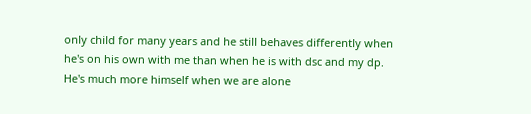only child for many years and he still behaves differently when he's on his own with me than when he is with dsc and my dp. He's much more himself when we are alone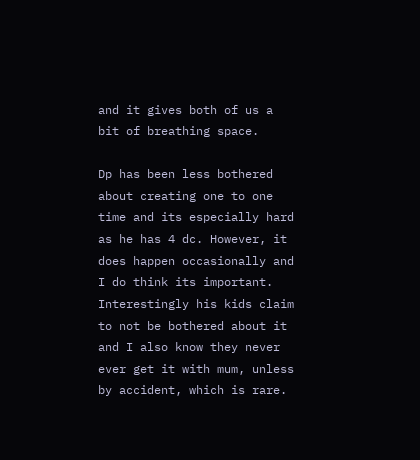and it gives both of us a bit of breathing space.

Dp has been less bothered about creating one to one time and its especially hard as he has 4 dc. However, it does happen occasionally and I do think its important. Interestingly his kids claim to not be bothered about it and I also know they never ever get it with mum, unless by accident, which is rare.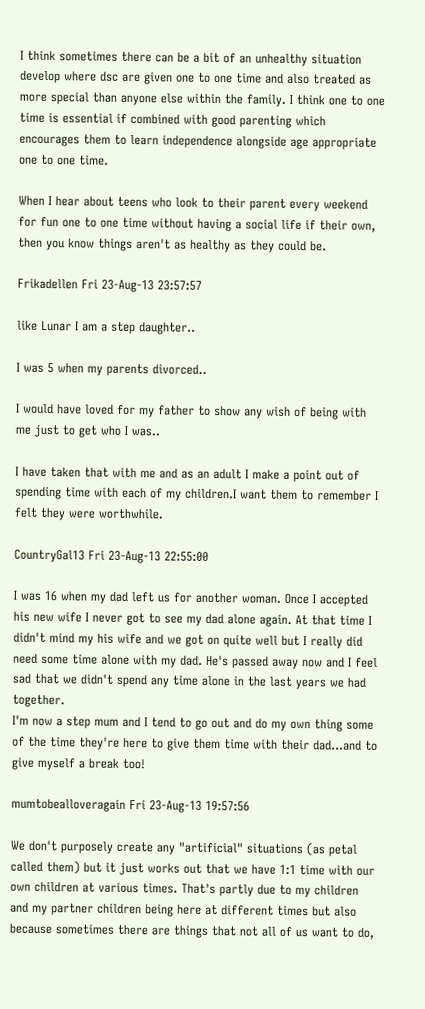I think sometimes there can be a bit of an unhealthy situation develop where dsc are given one to one time and also treated as more special than anyone else within the family. I think one to one time is essential if combined with good parenting which encourages them to learn independence alongside age appropriate one to one time.

When I hear about teens who look to their parent every weekend for fun one to one time without having a social life if their own, then you know things aren't as healthy as they could be.

Frikadellen Fri 23-Aug-13 23:57:57

like Lunar I am a step daughter..

I was 5 when my parents divorced..

I would have loved for my father to show any wish of being with me just to get who I was..

I have taken that with me and as an adult I make a point out of spending time with each of my children.I want them to remember I felt they were worthwhile.

CountryGal13 Fri 23-Aug-13 22:55:00

I was 16 when my dad left us for another woman. Once I accepted his new wife I never got to see my dad alone again. At that time I didn't mind my his wife and we got on quite well but I really did need some time alone with my dad. He's passed away now and I feel sad that we didn't spend any time alone in the last years we had together.
I'm now a step mum and I tend to go out and do my own thing some of the time they're here to give them time with their dad...and to give myself a break too!

mumtobealloveragain Fri 23-Aug-13 19:57:56

We don't purposely create any "artificial" situations (as petal called them) but it just works out that we have 1:1 time with our own children at various times. That's partly due to my children and my partner children being here at different times but also because sometimes there are things that not all of us want to do,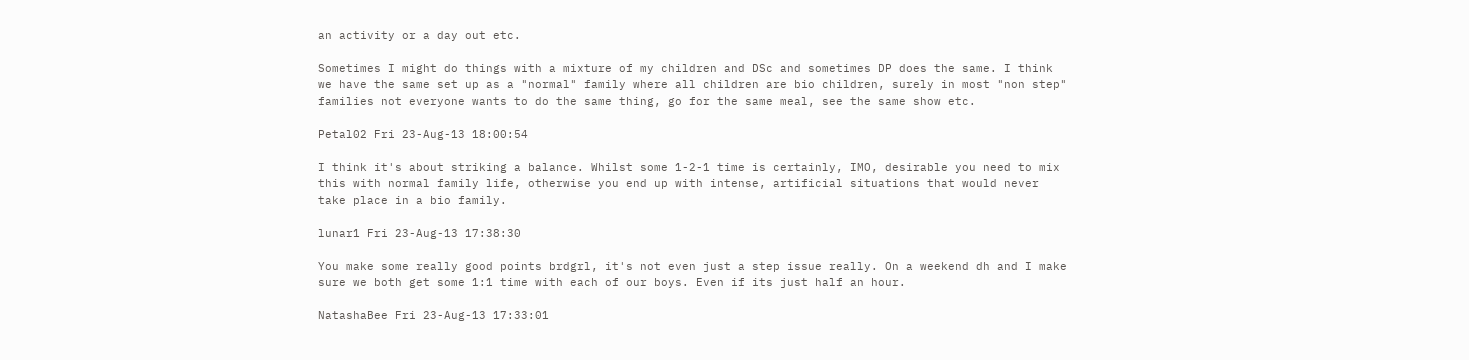an activity or a day out etc.

Sometimes I might do things with a mixture of my children and DSc and sometimes DP does the same. I think we have the same set up as a "normal" family where all children are bio children, surely in most "non step" families not everyone wants to do the same thing, go for the same meal, see the same show etc.

Petal02 Fri 23-Aug-13 18:00:54

I think it's about striking a balance. Whilst some 1-2-1 time is certainly, IMO, desirable you need to mix this with normal family life, otherwise you end up with intense, artificial situations that would never take place in a bio family.

lunar1 Fri 23-Aug-13 17:38:30

You make some really good points brdgrl, it's not even just a step issue really. On a weekend dh and I make sure we both get some 1:1 time with each of our boys. Even if its just half an hour.

NatashaBee Fri 23-Aug-13 17:33:01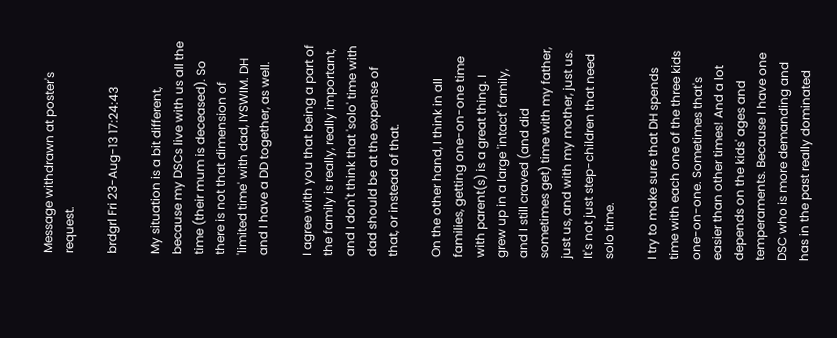Message withdrawn at poster's request.

brdgrl Fri 23-Aug-13 17:24:43

My situation is a bit different, because my DSCs live with us all the time (their mum is deceased). So there is not that dimension of 'limited time' with dad, IYSWIM. DH and I have a DD together, as well.

I agree with you that being a part of the family is really, really important, and I don't think that 'solo' time with dad should be at the expense of that, or instead of that.

On the other hand, I think in all families, getting one-on-one time with parent(s) is a great thing. I grew up in a large 'intact' family, and I still craved (and did sometimes get) time with my father, just us, and with my mother, just us. It's not just step-children that need solo time.

I try to make sure that DH spends time with each one of the three kids one-on-one. Sometimes that's easier than other times! And a lot depends on the kids' ages and temperaments. Because I have one DSC who is more demanding and has in the past really dominated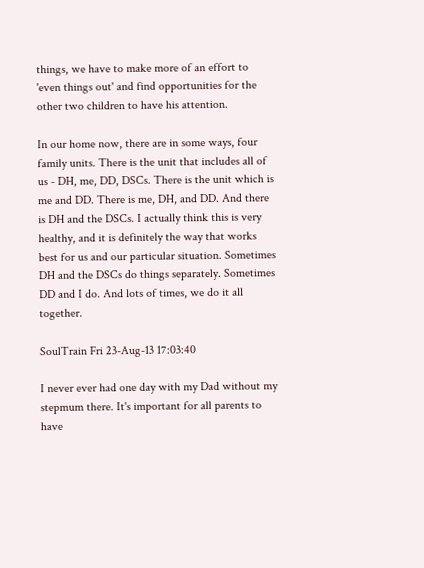things, we have to make more of an effort to 'even things out' and find opportunities for the other two children to have his attention.

In our home now, there are in some ways, four family units. There is the unit that includes all of us - DH, me, DD, DSCs. There is the unit which is me and DD. There is me, DH, and DD. And there is DH and the DSCs. I actually think this is very healthy, and it is definitely the way that works best for us and our particular situation. Sometimes DH and the DSCs do things separately. Sometimes DD and I do. And lots of times, we do it all together.

SoulTrain Fri 23-Aug-13 17:03:40

I never ever had one day with my Dad without my stepmum there. It's important for all parents to have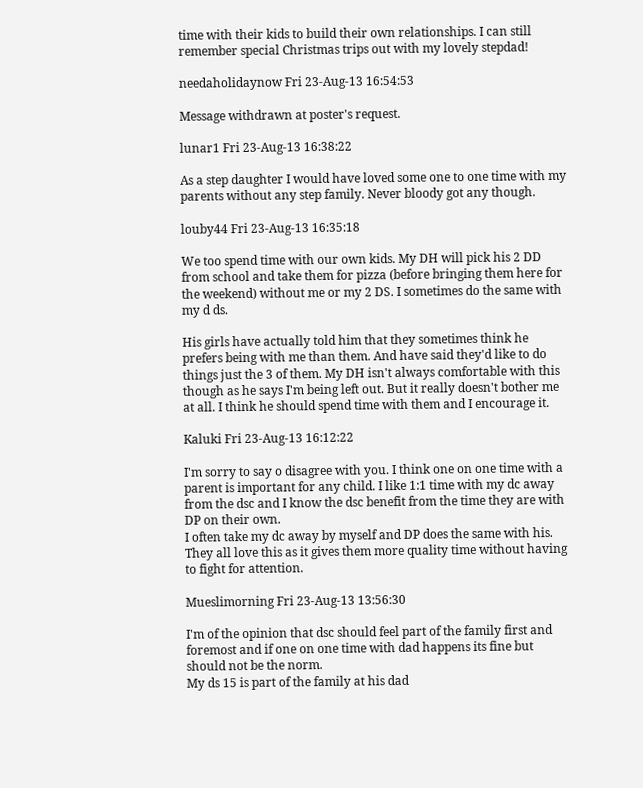time with their kids to build their own relationships. I can still remember special Christmas trips out with my lovely stepdad!

needaholidaynow Fri 23-Aug-13 16:54:53

Message withdrawn at poster's request.

lunar1 Fri 23-Aug-13 16:38:22

As a step daughter I would have loved some one to one time with my parents without any step family. Never bloody got any though.

louby44 Fri 23-Aug-13 16:35:18

We too spend time with our own kids. My DH will pick his 2 DD from school and take them for pizza (before bringing them here for the weekend) without me or my 2 DS. I sometimes do the same with my d ds.

His girls have actually told him that they sometimes think he prefers being with me than them. And have said they'd like to do things just the 3 of them. My DH isn't always comfortable with this though as he says I'm being left out. But it really doesn't bother me at all. I think he should spend time with them and I encourage it.

Kaluki Fri 23-Aug-13 16:12:22

I'm sorry to say o disagree with you. I think one on one time with a parent is important for any child. I like 1:1 time with my dc away from the dsc and I know the dsc benefit from the time they are with DP on their own.
I often take my dc away by myself and DP does the same with his. They all love this as it gives them more quality time without having to fight for attention.

Mueslimorning Fri 23-Aug-13 13:56:30

I'm of the opinion that dsc should feel part of the family first and foremost and if one on one time with dad happens its fine but should not be the norm.
My ds 15 is part of the family at his dad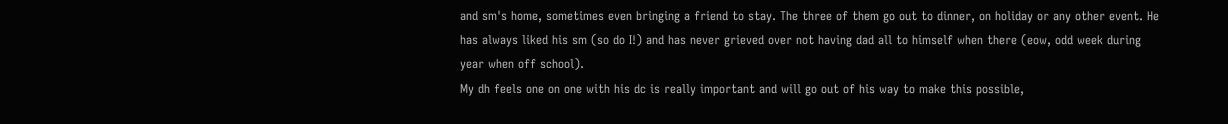and sm's home, sometimes even bringing a friend to stay. The three of them go out to dinner, on holiday or any other event. He has always liked his sm (so do I!) and has never grieved over not having dad all to himself when there (eow, odd week during year when off school).
My dh feels one on one with his dc is really important and will go out of his way to make this possible,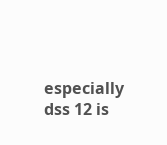especially dss 12 is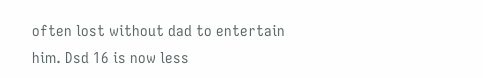often lost without dad to entertain him. Dsd 16 is now less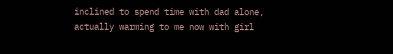inclined to spend time with dad alone, actually warming to me now with girl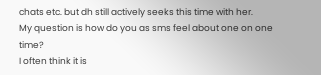chats etc. but dh still actively seeks this time with her.
My question is how do you as sms feel about one on one time?
I often think it is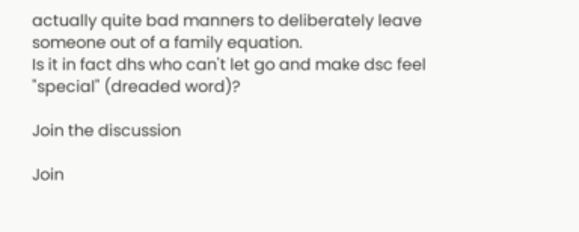actually quite bad manners to deliberately leave someone out of a family equation.
Is it in fact dhs who can't let go and make dsc feel "special" (dreaded word)?

Join the discussion

Join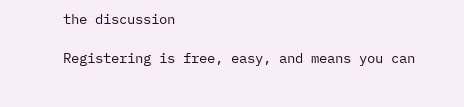the discussion

Registering is free, easy, and means you can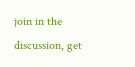join in the discussion, get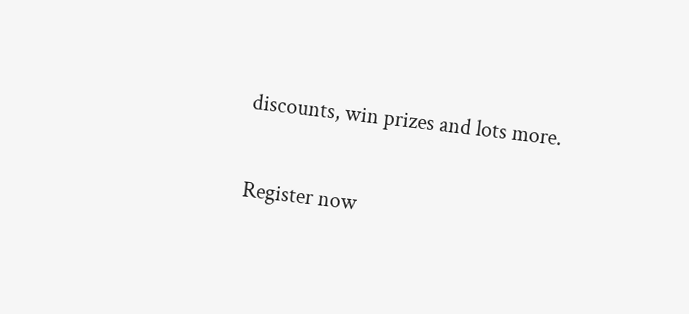discounts, win prizes and lots more.

Register now